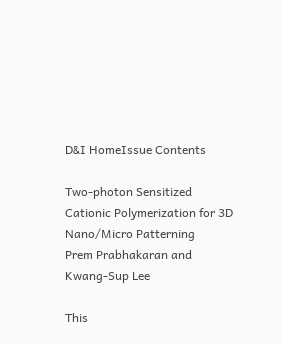D&I HomeIssue Contents

Two-photon Sensitized Cationic Polymerization for 3D Nano/Micro Patterning
Prem Prabhakaran and Kwang-Sup Lee

This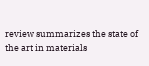review summarizes the state of the art in materials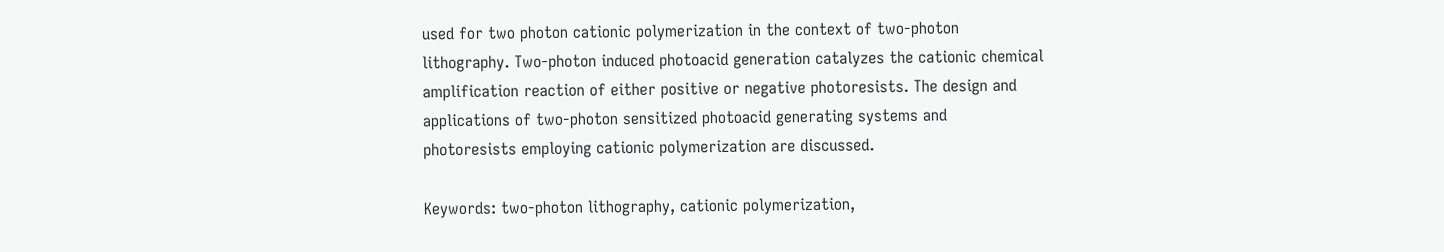used for two photon cationic polymerization in the context of two-photon lithography. Two-photon induced photoacid generation catalyzes the cationic chemical amplification reaction of either positive or negative photoresists. The design and applications of two-photon sensitized photoacid generating systems and photoresists employing cationic polymerization are discussed.

Keywords: two-photon lithography, cationic polymerization,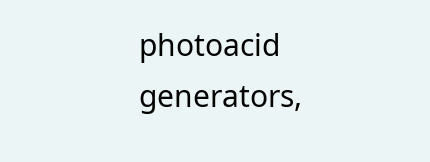photoacid generators,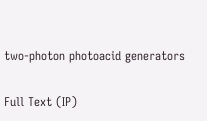two-photon photoacid generators

Full Text (IP)